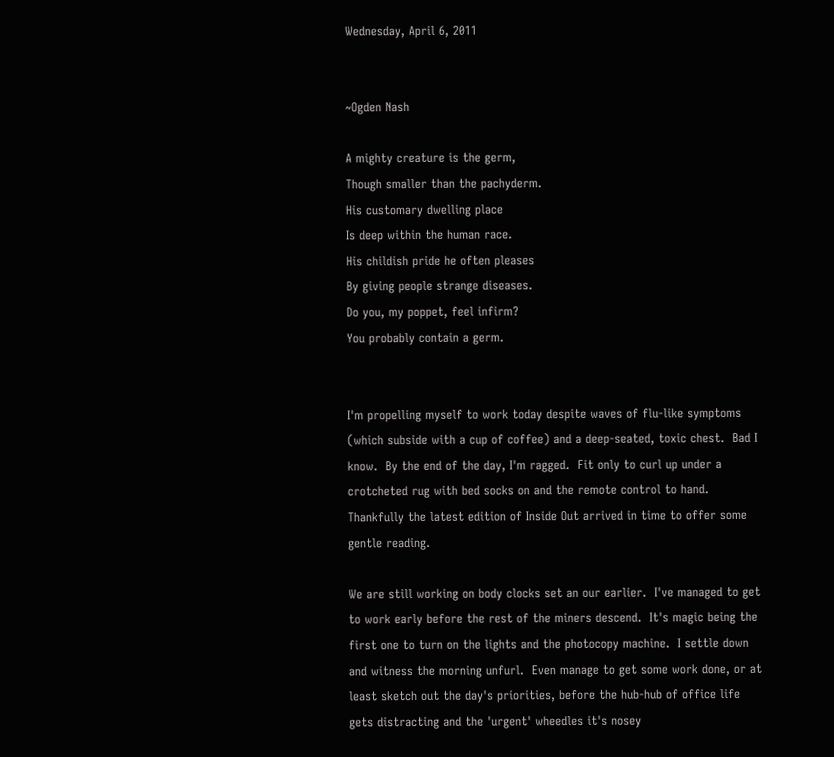Wednesday, April 6, 2011


~Ogden Nash

A mighty creature is the germ,
Though smaller than the pachyderm.
His customary dwelling place
Is deep within the human race.
His childish pride he often pleases
By giving people strange diseases.
Do you, my poppet, feel infirm?
You probably contain a germ.


I'm propelling myself to work today despite waves of flu-like symptoms (which subside with a cup of coffee) and a deep-seated, toxic chest.  Bad I know.  By the end of the day, I'm ragged.  Fit only to curl up under a crotcheted rug with bed socks on and the remote control to hand.  Thankfully the latest edition of Inside Out arrived in time to offer some gentle reading.

We are still working on body clocks set an our earlier.  I've managed to get to work early before the rest of the miners descend.  It's magic being the first one to turn on the lights and the photocopy machine.  I settle down and witness the morning unfurl.  Even manage to get some work done, or at least sketch out the day's priorities, before the hub-hub of office life gets distracting and the 'urgent' wheedles it's nosey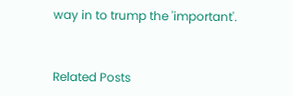way in to trump the 'important'.


Related Posts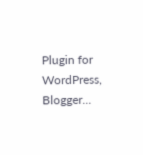Plugin for WordPress, Blogger...